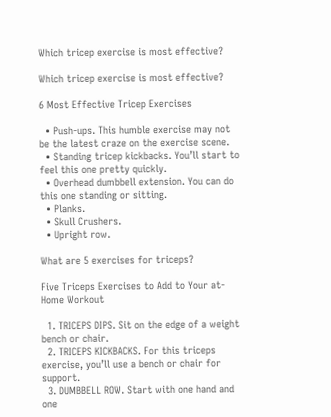Which tricep exercise is most effective?

Which tricep exercise is most effective?

6 Most Effective Tricep Exercises

  • Push-ups. This humble exercise may not be the latest craze on the exercise scene.
  • Standing tricep kickbacks. You’ll start to feel this one pretty quickly.
  • Overhead dumbbell extension. You can do this one standing or sitting.
  • Planks.
  • Skull Crushers.
  • Upright row.

What are 5 exercises for triceps?

Five Triceps Exercises to Add to Your at-Home Workout

  1. TRICEPS DIPS. Sit on the edge of a weight bench or chair.
  2. TRICEPS KICKBACKS. For this triceps exercise, you’ll use a bench or chair for support.
  3. DUMBBELL ROW. Start with one hand and one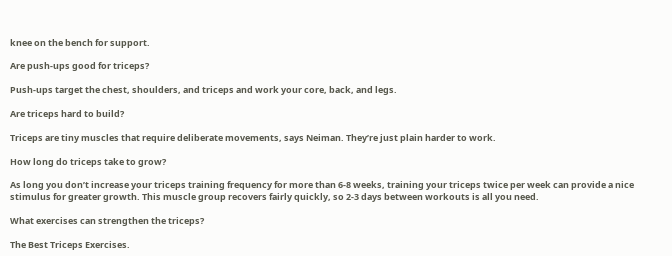knee on the bench for support.

Are push-ups good for triceps?

Push-ups target the chest, shoulders, and triceps and work your core, back, and legs.

Are triceps hard to build?

Triceps are tiny muscles that require deliberate movements, says Neiman. They’re just plain harder to work.

How long do triceps take to grow?

As long you don’t increase your triceps training frequency for more than 6-8 weeks, training your triceps twice per week can provide a nice stimulus for greater growth. This muscle group recovers fairly quickly, so 2-3 days between workouts is all you need.

What exercises can strengthen the triceps?

The Best Triceps Exercises.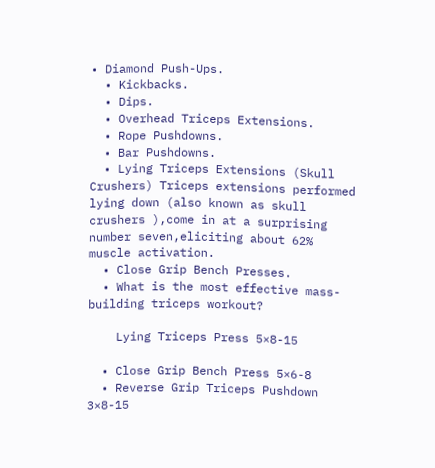• Diamond Push-Ups.
  • Kickbacks.
  • Dips.
  • Overhead Triceps Extensions.
  • Rope Pushdowns.
  • Bar Pushdowns.
  • Lying Triceps Extensions (Skull Crushers) Triceps extensions performed lying down (also known as skull crushers ),come in at a surprising number seven,eliciting about 62% muscle activation.
  • Close Grip Bench Presses.
  • What is the most effective mass-building triceps workout?

    Lying Triceps Press 5×8-15

  • Close Grip Bench Press 5×6-8
  • Reverse Grip Triceps Pushdown 3×8-15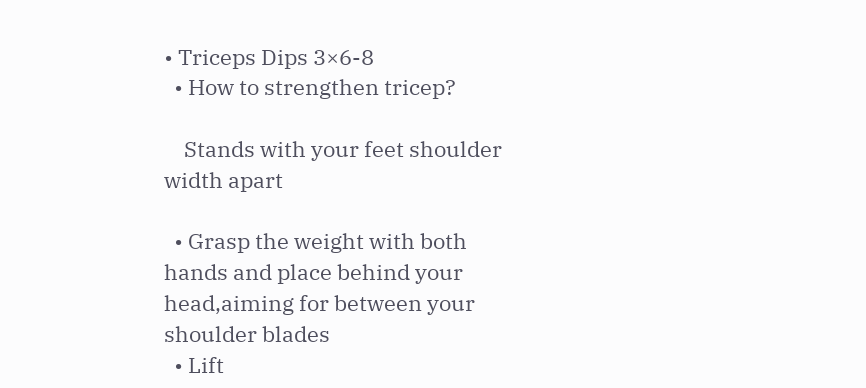• Triceps Dips 3×6-8
  • How to strengthen tricep?

    Stands with your feet shoulder width apart

  • Grasp the weight with both hands and place behind your head,aiming for between your shoulder blades
  • Lift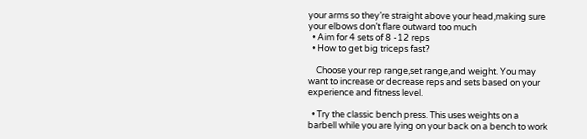your arms so they’re straight above your head,making sure your elbows don’t flare outward too much
  • Aim for 4 sets of 8 -12 reps
  • How to get big triceps fast?

    Choose your rep range,set range,and weight. You may want to increase or decrease reps and sets based on your experience and fitness level.

  • Try the classic bench press. This uses weights on a barbell while you are lying on your back on a bench to work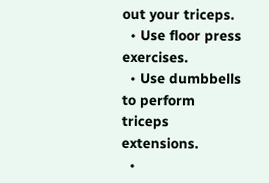out your triceps.
  • Use floor press exercises.
  • Use dumbbells to perform triceps extensions.
  •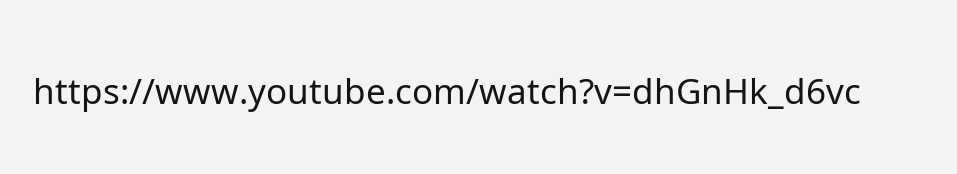https://www.youtube.com/watch?v=dhGnHk_d6vc